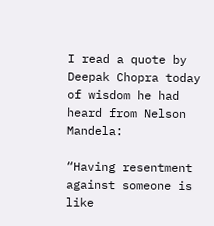I read a quote by Deepak Chopra today of wisdom he had heard from Nelson Mandela:

“Having resentment against someone is like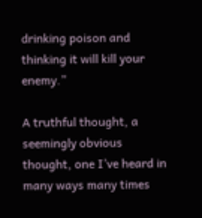drinking poison and thinking it will kill your enemy.”

A truthful thought, a seemingly obvious thought, one I’ve heard in many ways many times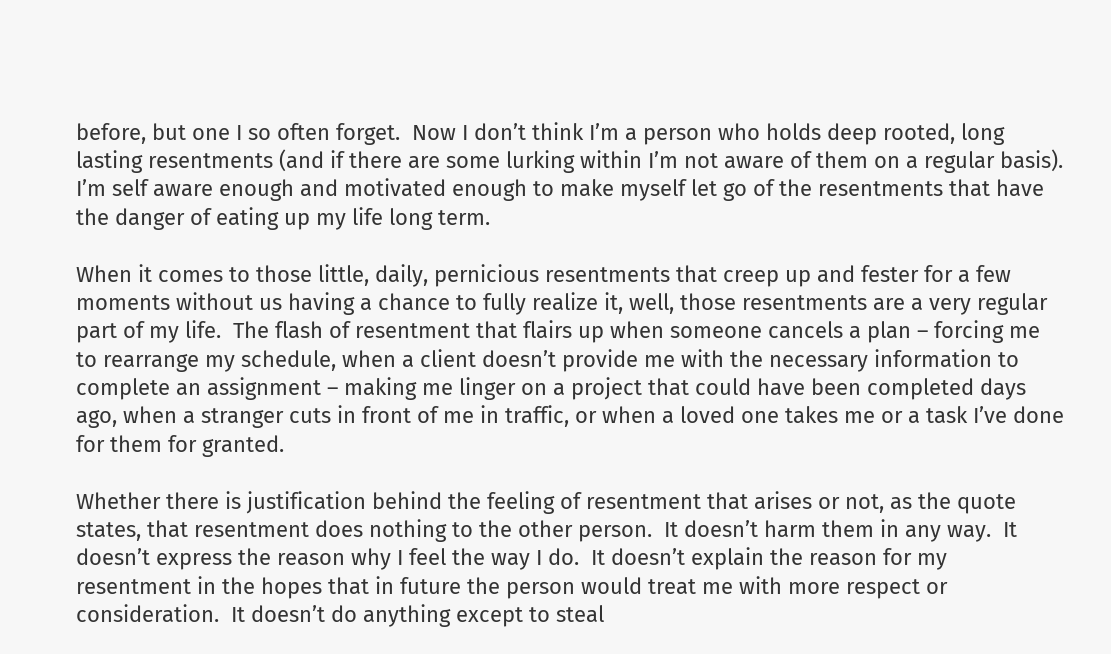before, but one I so often forget.  Now I don’t think I’m a person who holds deep rooted, long lasting resentments (and if there are some lurking within I’m not aware of them on a regular basis). I’m self aware enough and motivated enough to make myself let go of the resentments that have the danger of eating up my life long term.

When it comes to those little, daily, pernicious resentments that creep up and fester for a few moments without us having a chance to fully realize it, well, those resentments are a very regular part of my life.  The flash of resentment that flairs up when someone cancels a plan – forcing me to rearrange my schedule, when a client doesn’t provide me with the necessary information to complete an assignment – making me linger on a project that could have been completed days ago, when a stranger cuts in front of me in traffic, or when a loved one takes me or a task I’ve done for them for granted.

Whether there is justification behind the feeling of resentment that arises or not, as the quote states, that resentment does nothing to the other person.  It doesn’t harm them in any way.  It doesn’t express the reason why I feel the way I do.  It doesn’t explain the reason for my resentment in the hopes that in future the person would treat me with more respect or consideration.  It doesn’t do anything except to steal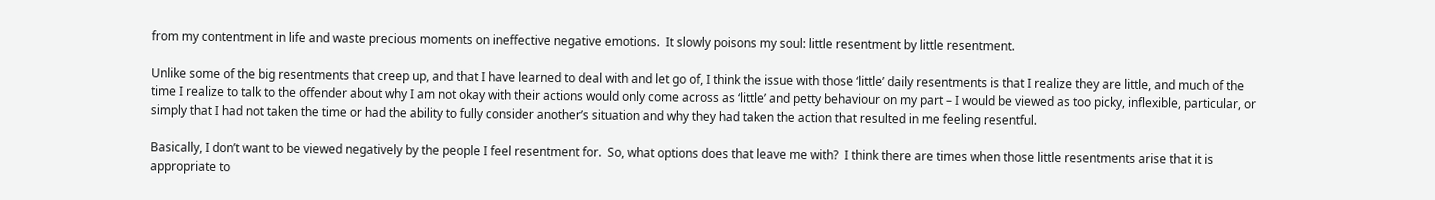from my contentment in life and waste precious moments on ineffective negative emotions.  It slowly poisons my soul: little resentment by little resentment.

Unlike some of the big resentments that creep up, and that I have learned to deal with and let go of, I think the issue with those ‘little’ daily resentments is that I realize they are little, and much of the time I realize to talk to the offender about why I am not okay with their actions would only come across as ‘little’ and petty behaviour on my part – I would be viewed as too picky, inflexible, particular, or simply that I had not taken the time or had the ability to fully consider another’s situation and why they had taken the action that resulted in me feeling resentful.

Basically, I don’t want to be viewed negatively by the people I feel resentment for.  So, what options does that leave me with?  I think there are times when those little resentments arise that it is appropriate to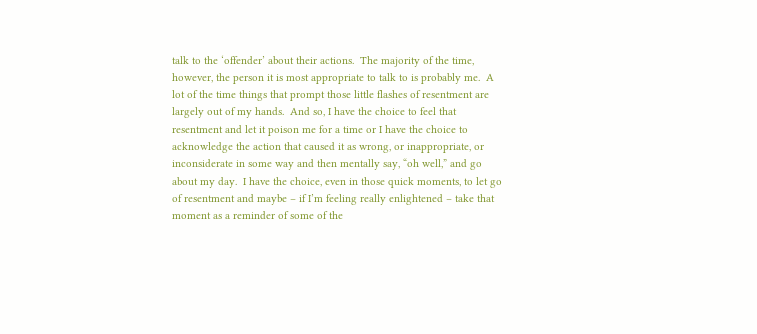talk to the ‘offender’ about their actions.  The majority of the time, however, the person it is most appropriate to talk to is probably me.  A lot of the time things that prompt those little flashes of resentment are largely out of my hands.  And so, I have the choice to feel that resentment and let it poison me for a time or I have the choice to acknowledge the action that caused it as wrong, or inappropriate, or inconsiderate in some way and then mentally say, “oh well,” and go about my day.  I have the choice, even in those quick moments, to let go of resentment and maybe – if I’m feeling really enlightened – take that moment as a reminder of some of the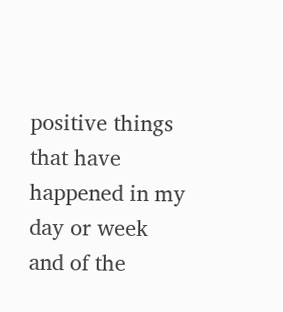positive things that have happened in my day or week and of the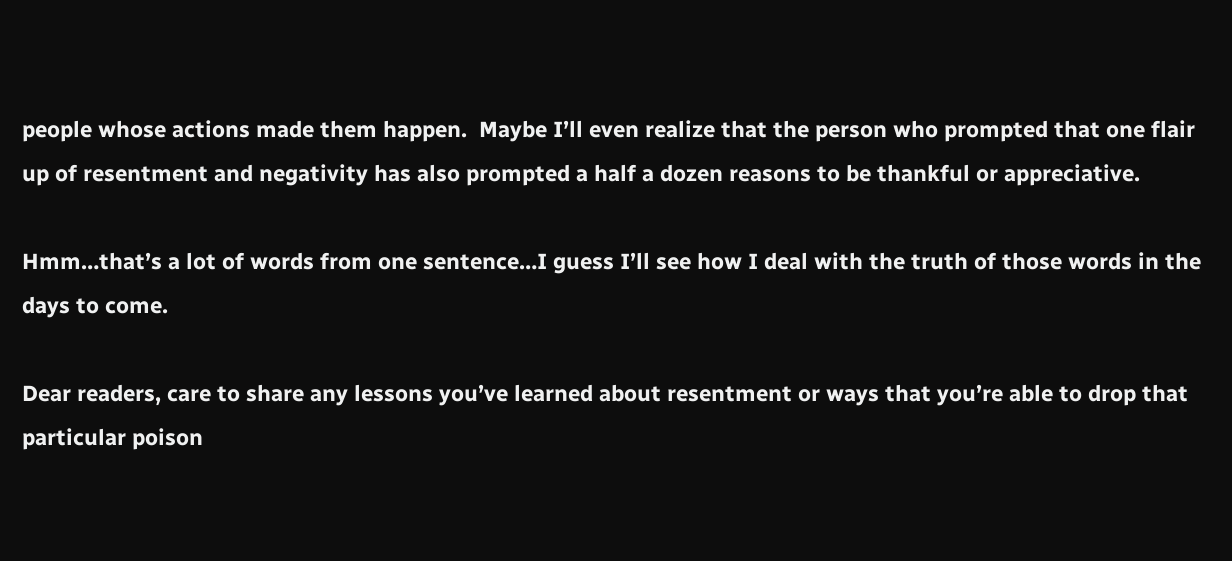people whose actions made them happen.  Maybe I’ll even realize that the person who prompted that one flair up of resentment and negativity has also prompted a half a dozen reasons to be thankful or appreciative.

Hmm…that’s a lot of words from one sentence…I guess I’ll see how I deal with the truth of those words in the days to come.

Dear readers, care to share any lessons you’ve learned about resentment or ways that you’re able to drop that particular poison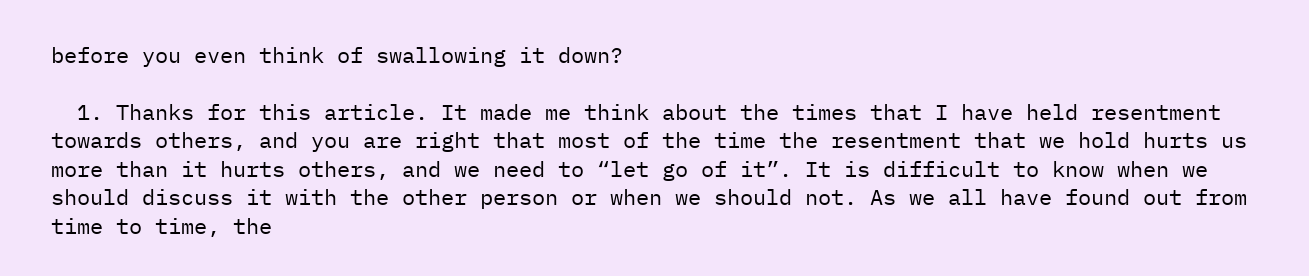before you even think of swallowing it down?

  1. Thanks for this article. It made me think about the times that I have held resentment towards others, and you are right that most of the time the resentment that we hold hurts us more than it hurts others, and we need to “let go of it”. It is difficult to know when we should discuss it with the other person or when we should not. As we all have found out from time to time, the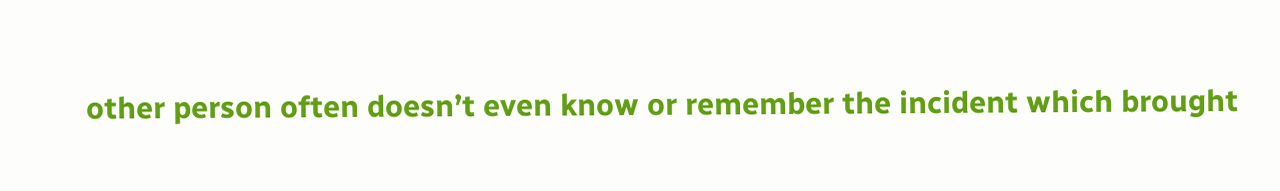other person often doesn’t even know or remember the incident which brought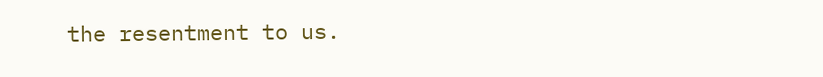the resentment to us.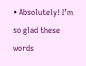• Absolutely! I’m so glad these words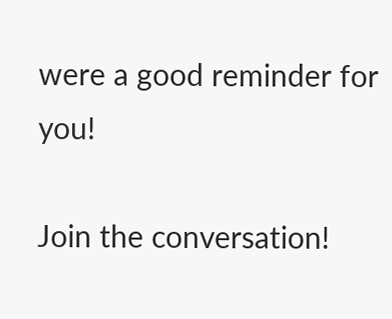were a good reminder for you!

Join the conversation!